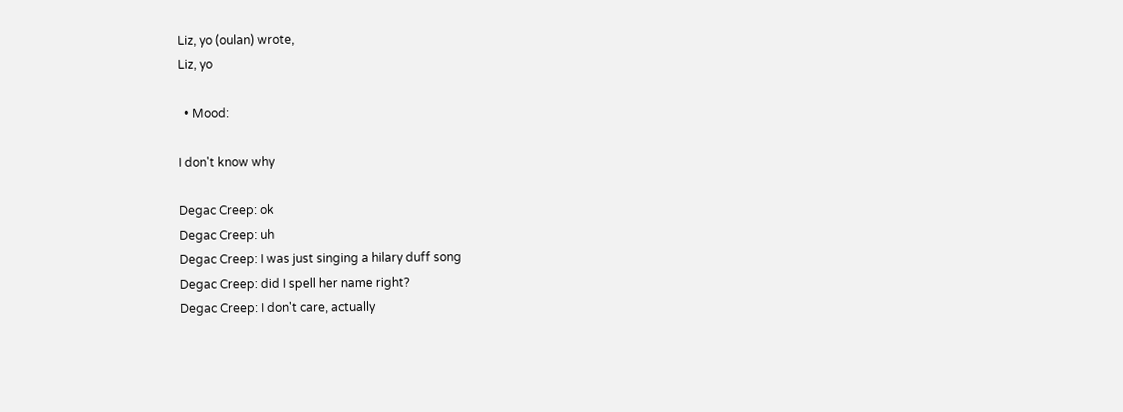Liz, yo (oulan) wrote,
Liz, yo

  • Mood:

I don't know why

Degac Creep: ok
Degac Creep: uh
Degac Creep: I was just singing a hilary duff song
Degac Creep: did I spell her name right?
Degac Creep: I don't care, actually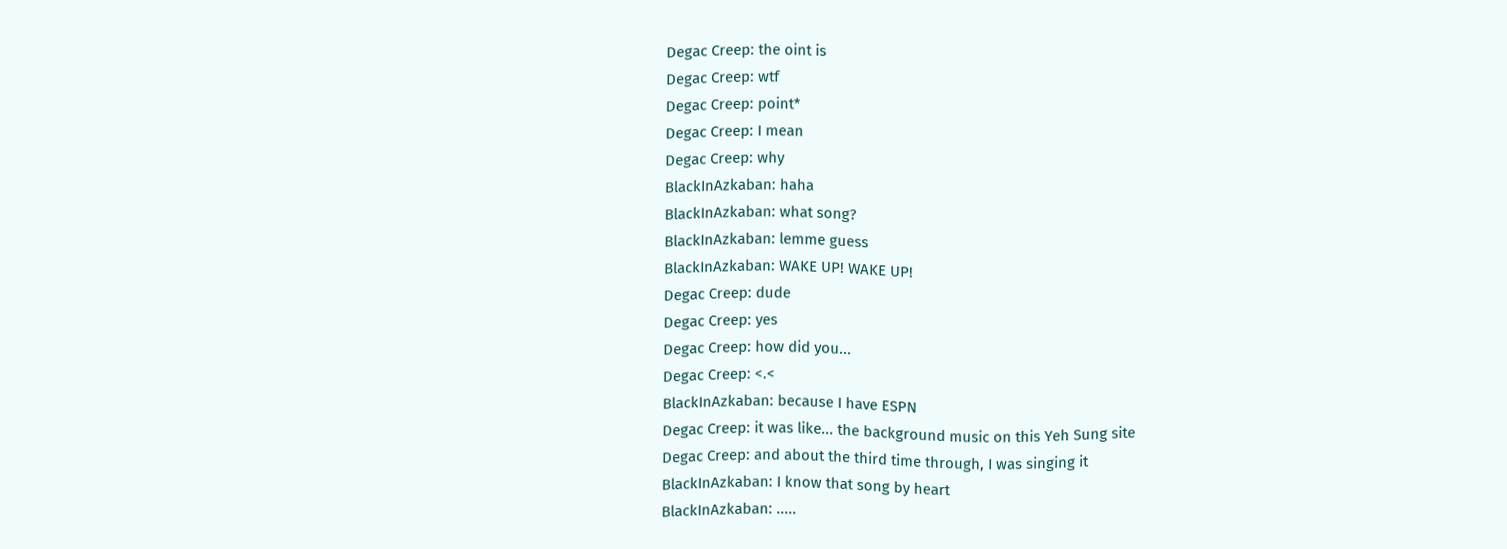Degac Creep: the oint is
Degac Creep: wtf
Degac Creep: point*
Degac Creep: I mean
Degac Creep: why
BlackInAzkaban: haha
BlackInAzkaban: what song?
BlackInAzkaban: lemme guess
BlackInAzkaban: WAKE UP! WAKE UP!
Degac Creep: dude
Degac Creep: yes
Degac Creep: how did you...
Degac Creep: <.<
BlackInAzkaban: because I have ESPN
Degac Creep: it was like... the background music on this Yeh Sung site
Degac Creep: and about the third time through, I was singing it
BlackInAzkaban: I know that song by heart
BlackInAzkaban: .....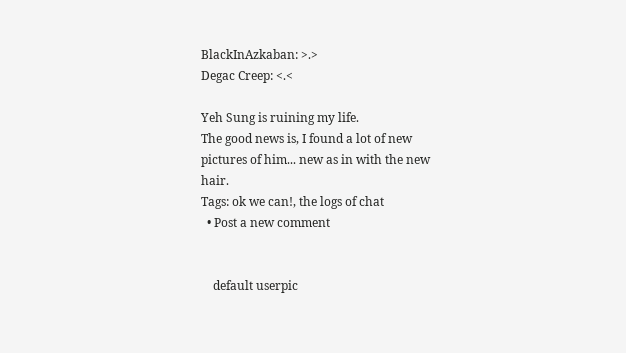BlackInAzkaban: >.>
Degac Creep: <.<

Yeh Sung is ruining my life.
The good news is, I found a lot of new pictures of him... new as in with the new hair.
Tags: ok we can!, the logs of chat
  • Post a new comment


    default userpic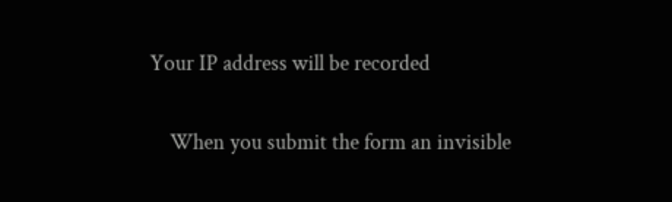Your IP address will be recorded

    When you submit the form an invisible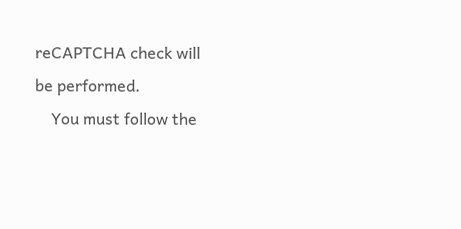reCAPTCHA check will be performed.
    You must follow the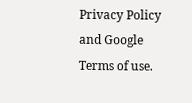Privacy Policy and Google Terms of use.